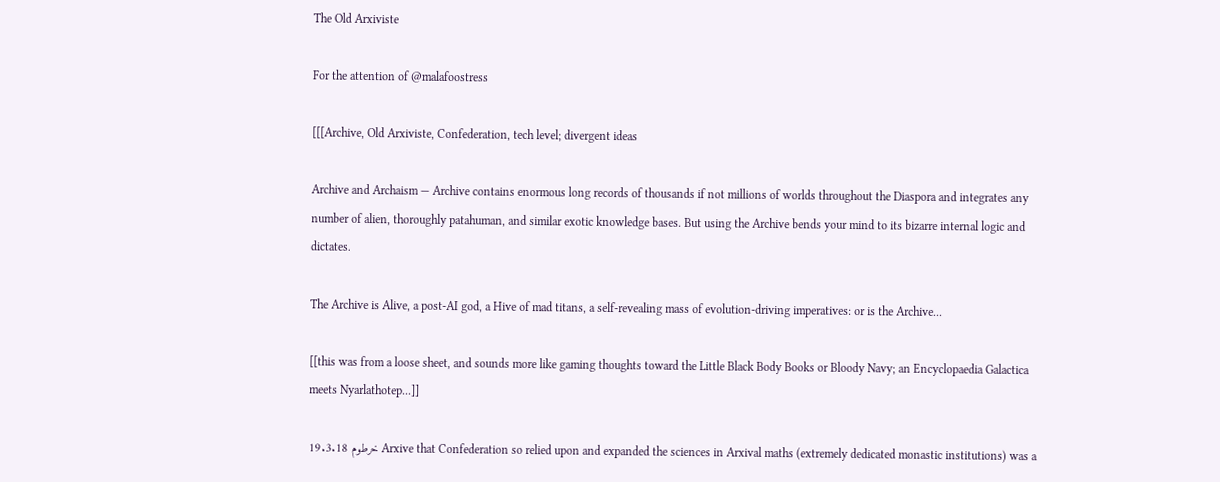The Old Arxiviste

For the attention of @malafoostress

[[[Archive, Old Arxiviste, Confederation, tech level; divergent ideas

Archive and Archaism — Archive contains enormous long records of thousands if not millions of worlds throughout the Diaspora and integrates any number of alien, thoroughly patahuman, and similar exotic knowledge bases. But using the Archive bends your mind to its bizarre internal logic and dictates.

The Archive is Alive, a post-AI god, a Hive of mad titans, a self-revealing mass of evolution-driving imperatives: or is the Archive...

[[this was from a loose sheet, and sounds more like gaming thoughts toward the Little Black Body Books or Bloody Navy; an Encyclopaedia Galactica meets Nyarlathotep...]]

19.3.18 خرطوم Arxive that Confederation so relied upon and expanded the sciences in Arxival maths (extremely dedicated monastic institutions) was a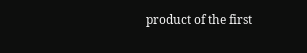product of the first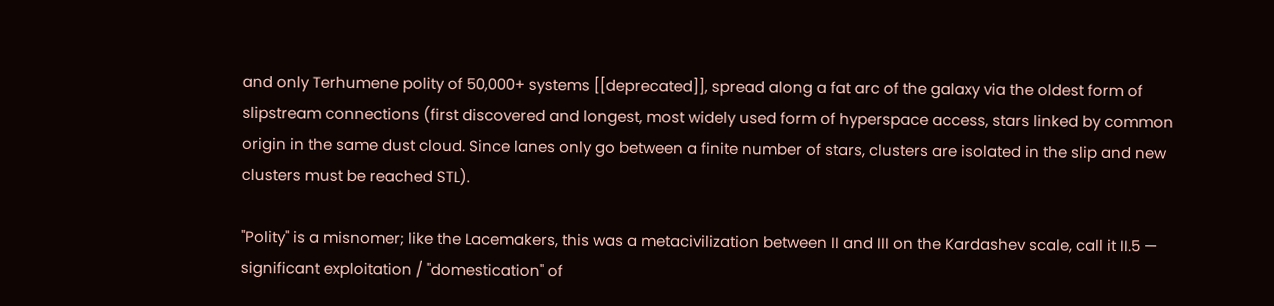and only Terhumene polity of 50,000+ systems [[deprecated]], spread along a fat arc of the galaxy via the oldest form of slipstream connections (first discovered and longest, most widely used form of hyperspace access, stars linked by common origin in the same dust cloud. Since lanes only go between a finite number of stars, clusters are isolated in the slip and new clusters must be reached STL).

"Polity" is a misnomer; like the Lacemakers, this was a metacivilization between II and III on the Kardashev scale, call it II.5 — significant exploitation / "domestication" of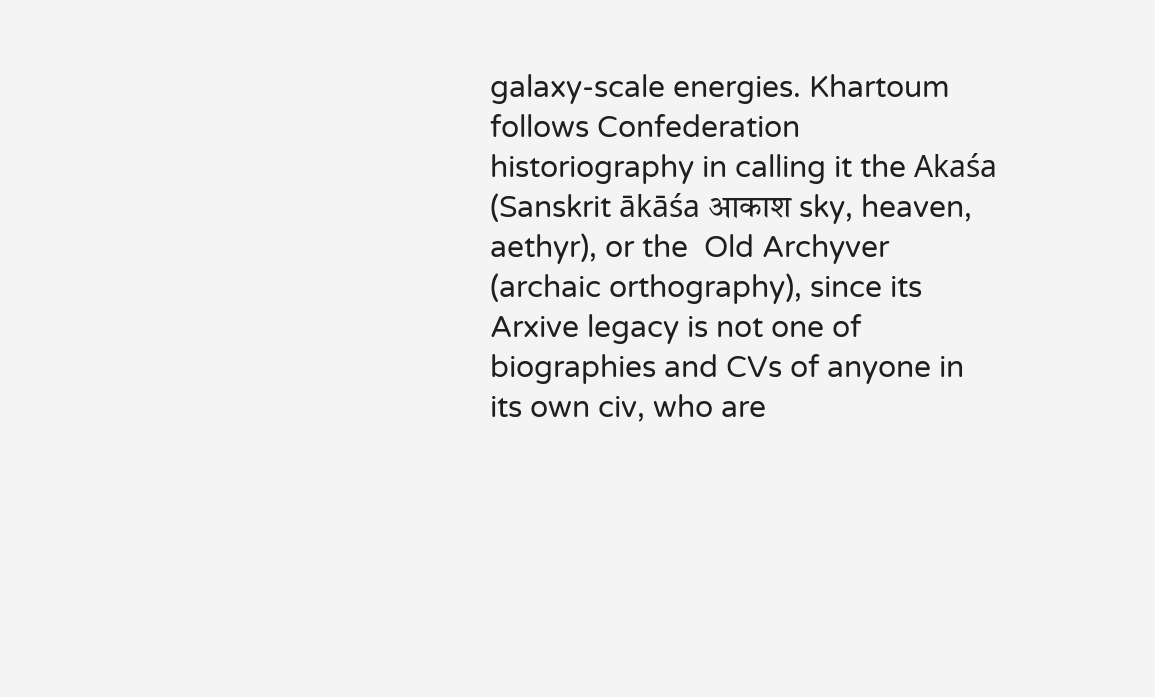galaxy-scale energies. Khartoum follows Confederation historiography in calling it the Akaśa (Sanskrit ākāśa आकाश sky, heaven, aethyr), or the  Old Archyver (archaic orthography), since its Arxive legacy is not one of biographies and CVs of anyone in its own civ, who are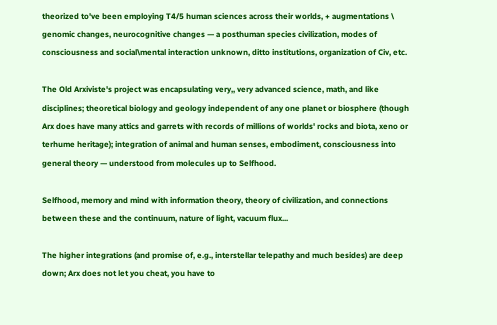theorized to've been employing T4/5 human sciences across their worlds, + augmentations \ genomic changes, neurocognitive changes — a posthuman species civilization, modes of consciousness and social\mental interaction unknown, ditto institutions, organization of Civ, etc.

The Old Arxiviste's project was encapsulating very,, very advanced science, math, and like disciplines; theoretical biology and geology independent of any one planet or biosphere (though Arx does have many attics and garrets with records of millions of worlds' rocks and biota, xeno or terhume heritage); integration of animal and human senses, embodiment, consciousness into general theory — understood from molecules up to Selfhood.

Selfhood, memory and mind with information theory, theory of civilization, and connections between these and the continuum, nature of light, vacuum flux...

The higher integrations (and promise of, e.g., interstellar telepathy and much besides) are deep down; Arx does not let you cheat, you have to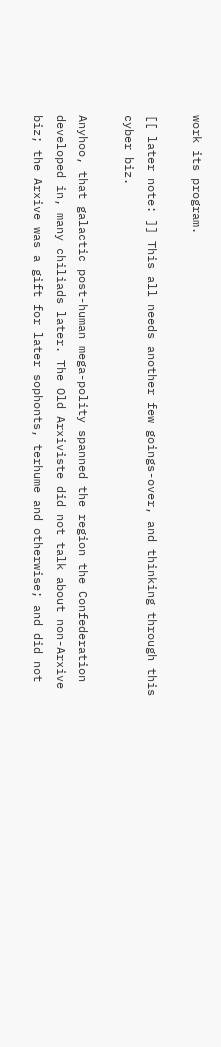work its program.

[[ later note: ]] This all needs another few goings-over, and thinking through this cyber biz.

Anyhoo, that galactic post-human mega-polity spanned the region the Confederation developed in, many chiliads later. The Old Arxiviste did not talk about non-Arxive biz; the Arxive was a gift for later sophonts, terhume and otherwise; and did not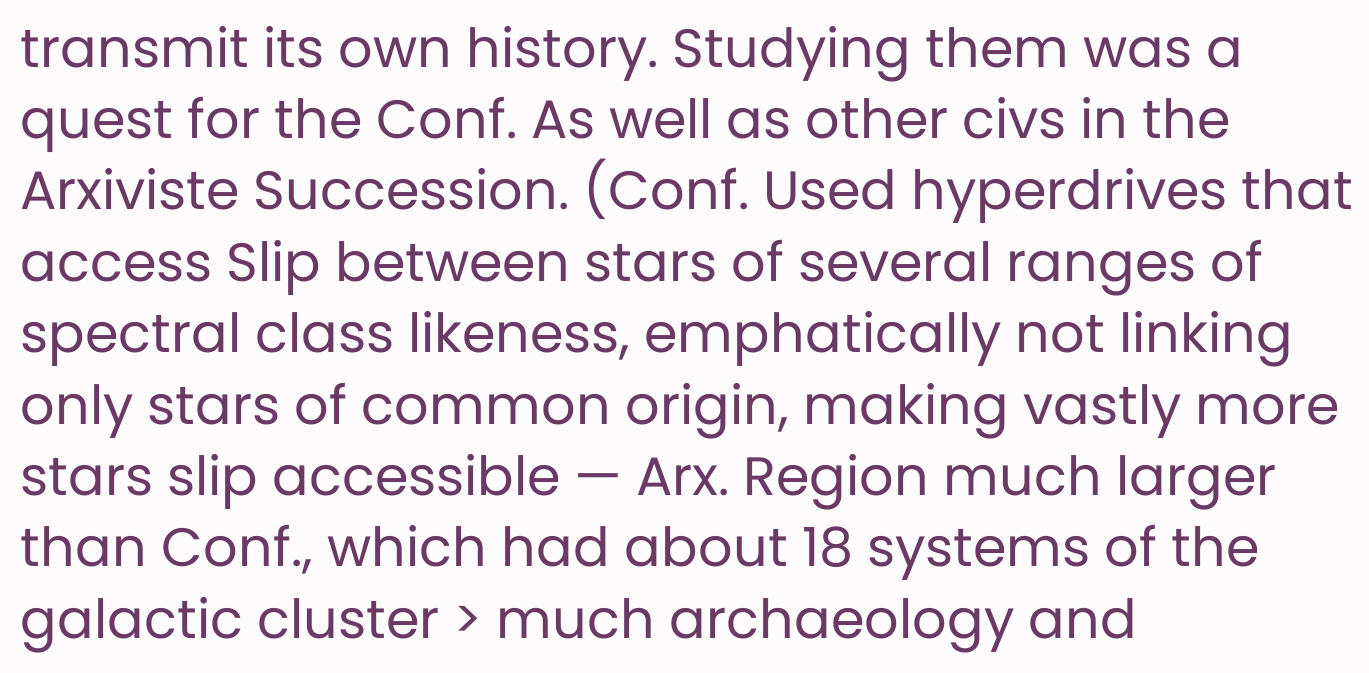transmit its own history. Studying them was a quest for the Conf. As well as other civs in the Arxiviste Succession. (Conf. Used hyperdrives that access Slip between stars of several ranges of spectral class likeness, emphatically not linking only stars of common origin, making vastly more stars slip accessible — Arx. Region much larger than Conf., which had about 18 systems of the galactic cluster > much archaeology and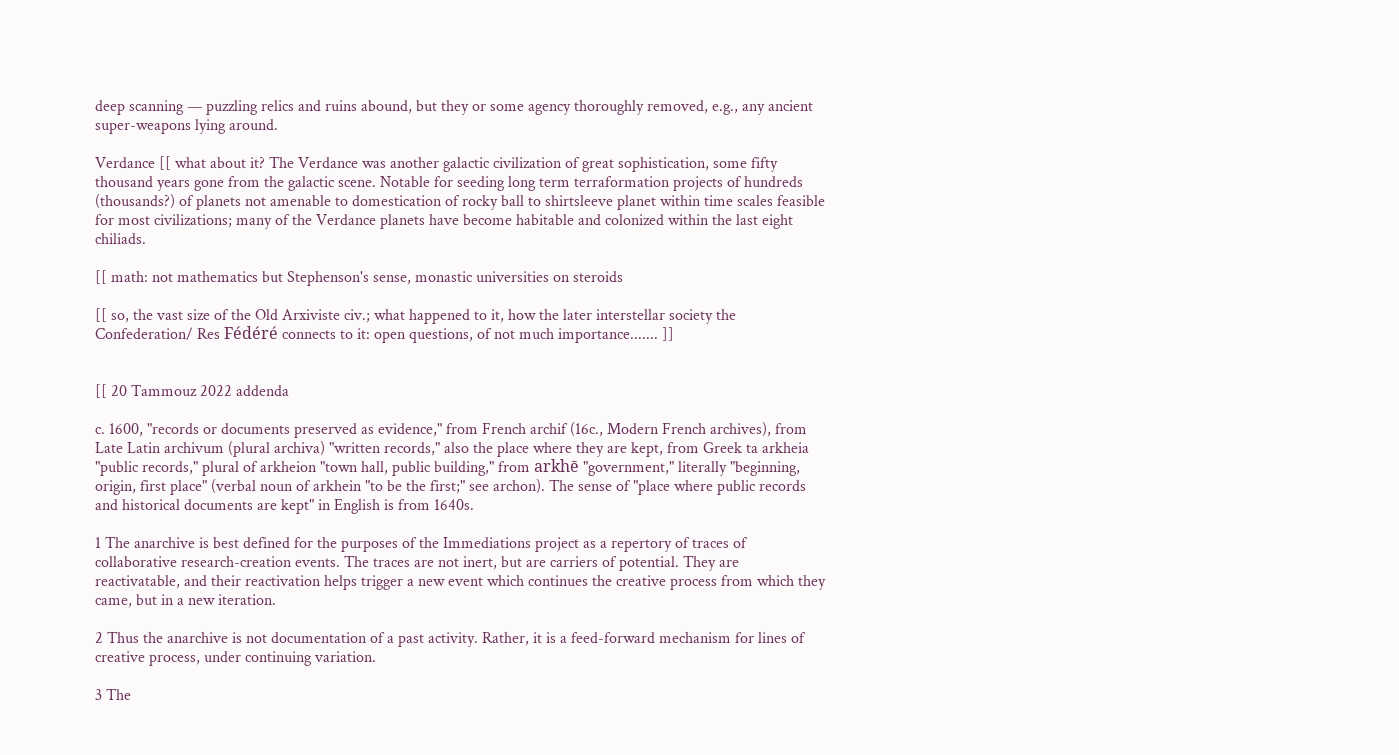deep scanning — puzzling relics and ruins abound, but they or some agency thoroughly removed, e.g., any ancient super-weapons lying around.

Verdance [[ what about it? The Verdance was another galactic civilization of great sophistication, some fifty thousand years gone from the galactic scene. Notable for seeding long term terraformation projects of hundreds (thousands?) of planets not amenable to domestication of rocky ball to shirtsleeve planet within time scales feasible for most civilizations; many of the Verdance planets have become habitable and colonized within the last eight chiliads.

[[ math: not mathematics but Stephenson's sense, monastic universities on steroids

[[ so, the vast size of the Old Arxiviste civ.; what happened to it, how the later interstellar society the Confederation/ Res Fédéré connects to it: open questions, of not much importance....... ]]


[[ 20 Tammouz 2022 addenda

c. 1600, "records or documents preserved as evidence," from French archif (16c., Modern French archives), from Late Latin archivum (plural archiva) "written records," also the place where they are kept, from Greek ta arkheia "public records," plural of arkheion "town hall, public building," from arkhē "government," literally "beginning, origin, first place" (verbal noun of arkhein "to be the first;" see archon). The sense of "place where public records and historical documents are kept" in English is from 1640s.

1 The anarchive is best defined for the purposes of the Immediations project as a repertory of traces of collaborative research-creation events. The traces are not inert, but are carriers of potential. They are reactivatable, and their reactivation helps trigger a new event which continues the creative process from which they came, but in a new iteration.

2 Thus the anarchive is not documentation of a past activity. Rather, it is a feed-forward mechanism for lines of creative process, under continuing variation.

3 The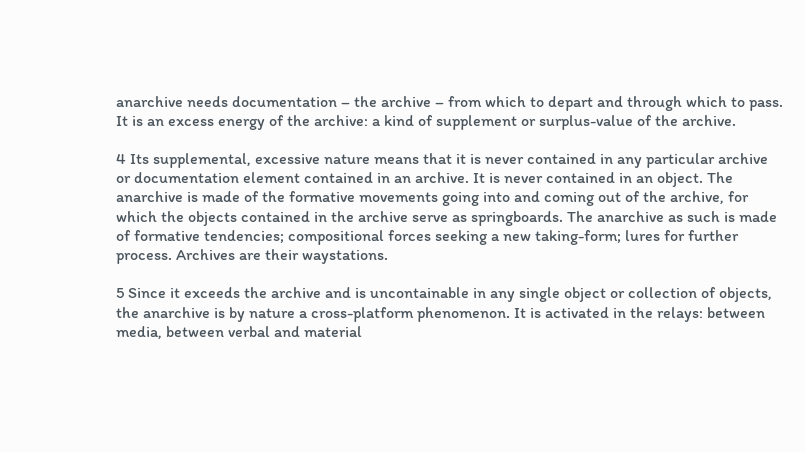anarchive needs documentation – the archive – from which to depart and through which to pass. It is an excess energy of the archive: a kind of supplement or surplus-value of the archive.

4 Its supplemental, excessive nature means that it is never contained in any particular archive or documentation element contained in an archive. It is never contained in an object. The anarchive is made of the formative movements going into and coming out of the archive, for which the objects contained in the archive serve as springboards. The anarchive as such is made of formative tendencies; compositional forces seeking a new taking-form; lures for further process. Archives are their waystations.

5 Since it exceeds the archive and is uncontainable in any single object or collection of objects, the anarchive is by nature a cross-platform phenomenon. It is activated in the relays: between media, between verbal and material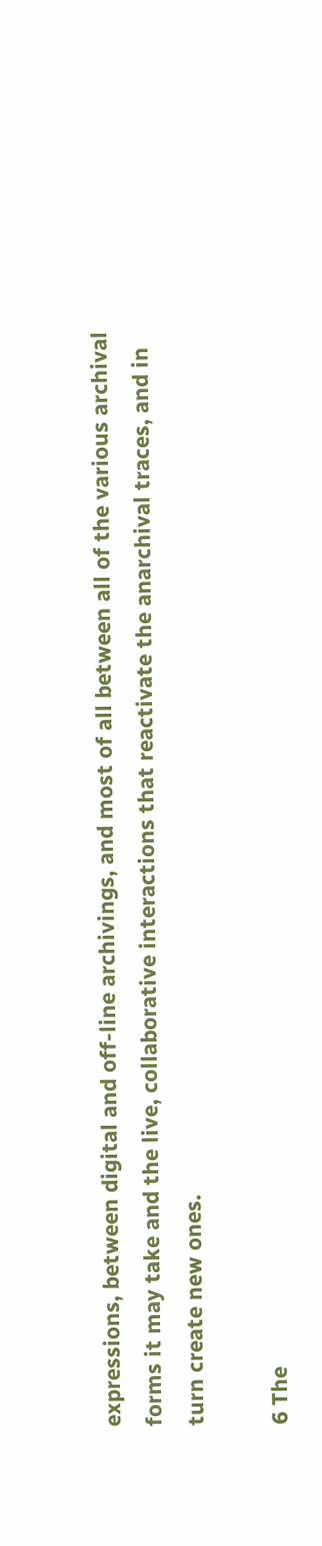expressions, between digital and off-line archivings, and most of all between all of the various archival forms it may take and the live, collaborative interactions that reactivate the anarchival traces, and in turn create new ones.

6 The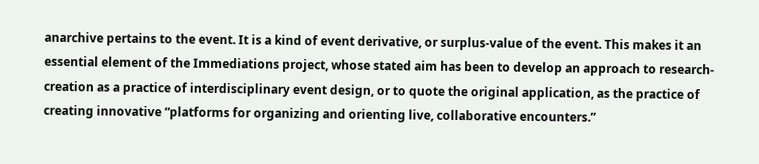anarchive pertains to the event. It is a kind of event derivative, or surplus-value of the event. This makes it an essential element of the Immediations project, whose stated aim has been to develop an approach to research-creation as a practice of interdisciplinary event design, or to quote the original application, as the practice of creating innovative “platforms for organizing and orienting live, collaborative encounters.”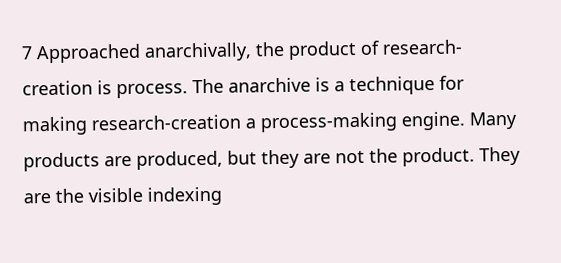7 Approached anarchivally, the product of research-creation is process. The anarchive is a technique for making research-creation a process-making engine. Many products are produced, but they are not the product. They are the visible indexing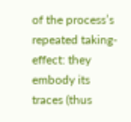of the process’s repeated taking-effect: they embody its traces (thus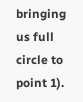bringing us full circle to point 1).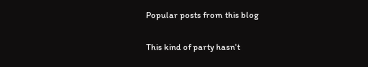Popular posts from this blog

This kind of party hasn't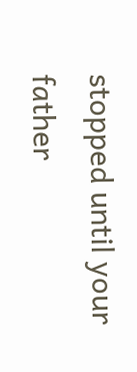stopped until your father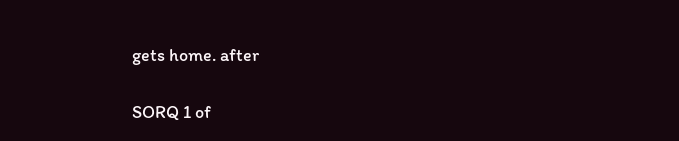gets home. after

SORQ 1 of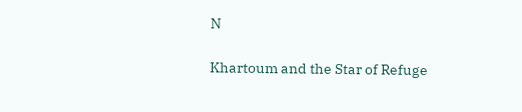N

Khartoum and the Star of Refuge